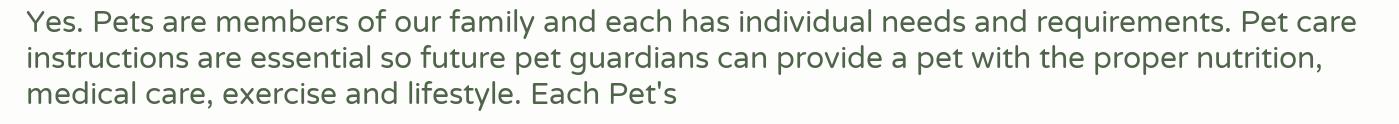Yes. Pets are members of our family and each has individual needs and requirements. Pet care instructions are essential so future pet guardians can provide a pet with the proper nutrition, medical care, exercise and lifestyle. Each Pet's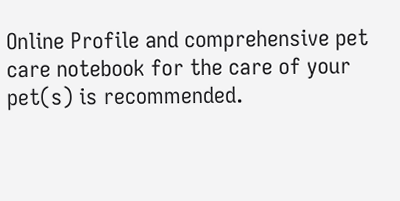Online Profile and comprehensive pet care notebook for the care of your pet(s) is recommended.